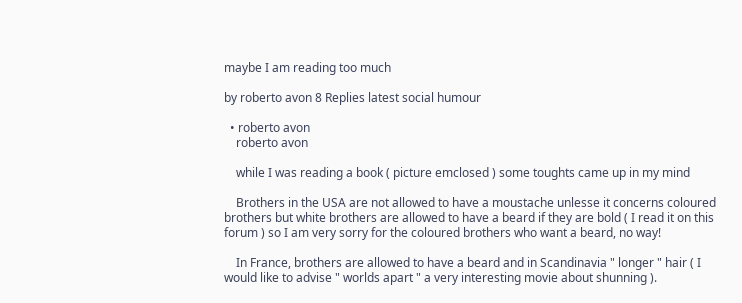maybe I am reading too much

by roberto avon 8 Replies latest social humour

  • roberto avon
    roberto avon

    while I was reading a book ( picture emclosed ) some toughts came up in my mind

    Brothers in the USA are not allowed to have a moustache unlesse it concerns coloured brothers but white brothers are allowed to have a beard if they are bold ( I read it on this forum ) so I am very sorry for the coloured brothers who want a beard, no way!

    In France, brothers are allowed to have a beard and in Scandinavia " longer " hair ( I would like to advise " worlds apart " a very interesting movie about shunning ).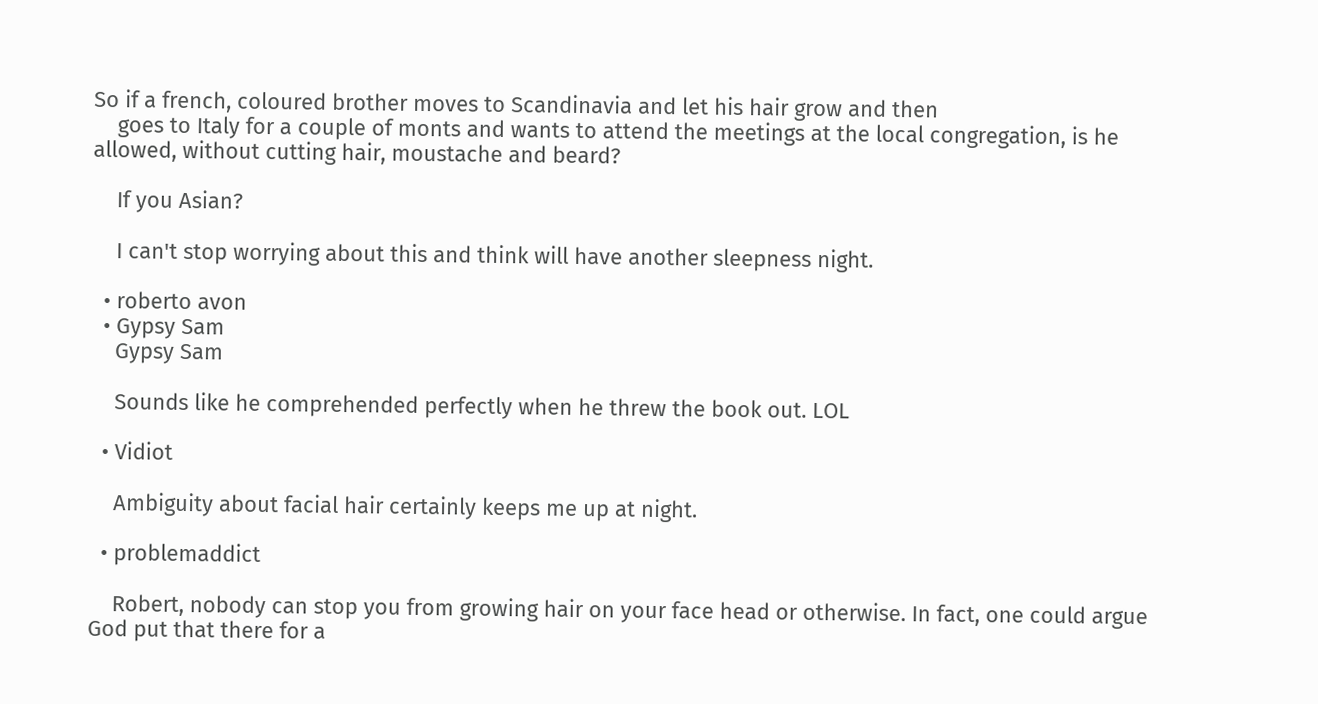So if a french, coloured brother moves to Scandinavia and let his hair grow and then
    goes to Italy for a couple of monts and wants to attend the meetings at the local congregation, is he allowed, without cutting hair, moustache and beard?

    If you Asian?

    I can't stop worrying about this and think will have another sleepness night.

  • roberto avon
  • Gypsy Sam
    Gypsy Sam

    Sounds like he comprehended perfectly when he threw the book out. LOL

  • Vidiot

    Ambiguity about facial hair certainly keeps me up at night.

  • problemaddict

    Robert, nobody can stop you from growing hair on your face head or otherwise. In fact, one could argue God put that there for a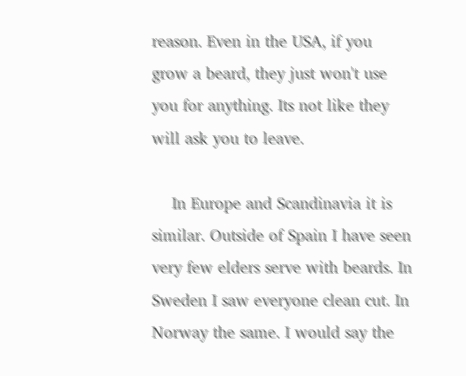reason. Even in the USA, if you grow a beard, they just won't use you for anything. Its not like they will ask you to leave.

    In Europe and Scandinavia it is similar. Outside of Spain I have seen very few elders serve with beards. In Sweden I saw everyone clean cut. In Norway the same. I would say the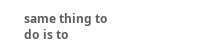same thing to do is to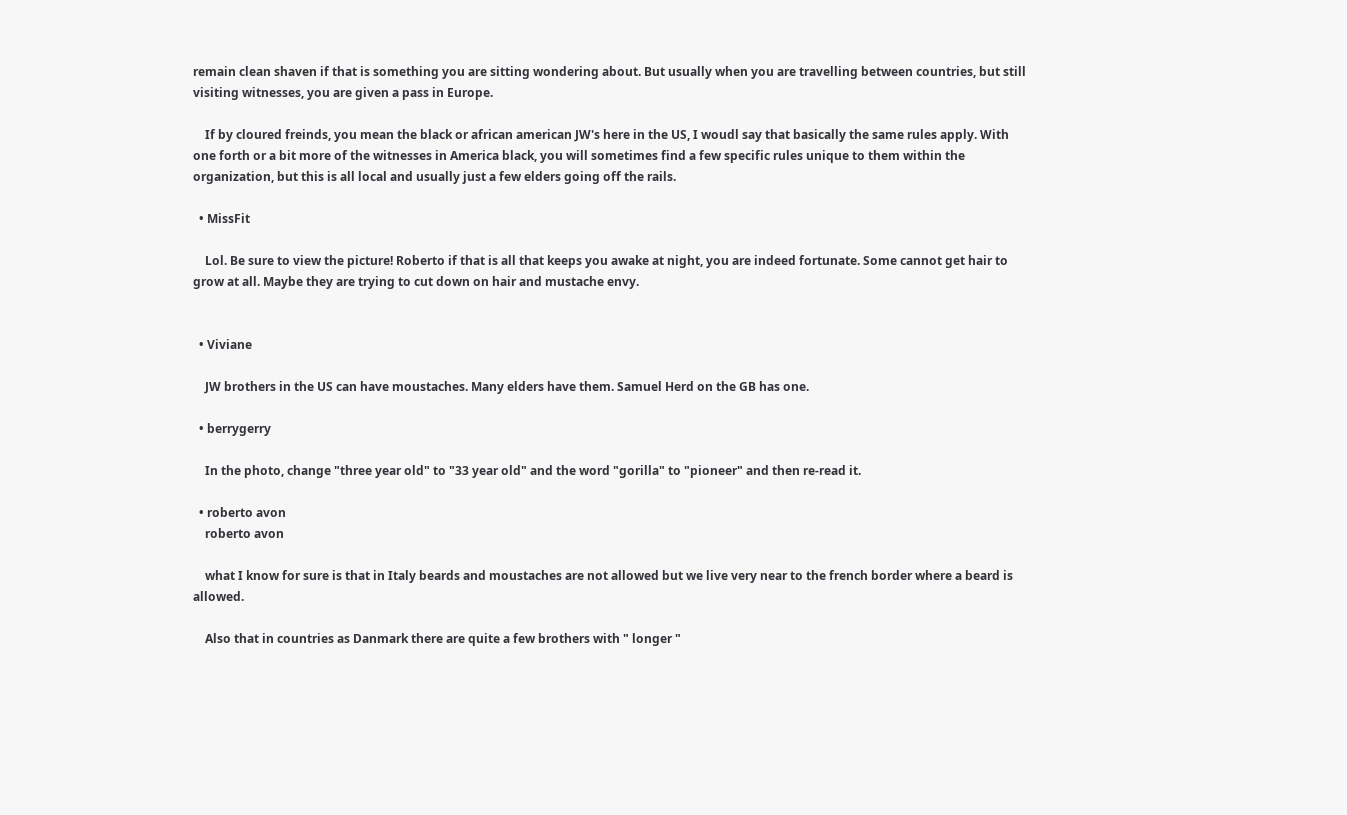remain clean shaven if that is something you are sitting wondering about. But usually when you are travelling between countries, but still visiting witnesses, you are given a pass in Europe.

    If by cloured freinds, you mean the black or african american JW's here in the US, I woudl say that basically the same rules apply. With one forth or a bit more of the witnesses in America black, you will sometimes find a few specific rules unique to them within the organization, but this is all local and usually just a few elders going off the rails.

  • MissFit

    Lol. Be sure to view the picture! Roberto if that is all that keeps you awake at night, you are indeed fortunate. Some cannot get hair to grow at all. Maybe they are trying to cut down on hair and mustache envy.


  • Viviane

    JW brothers in the US can have moustaches. Many elders have them. Samuel Herd on the GB has one.

  • berrygerry

    In the photo, change "three year old" to "33 year old" and the word "gorilla" to "pioneer" and then re-read it.

  • roberto avon
    roberto avon

    what I know for sure is that in Italy beards and moustaches are not allowed but we live very near to the french border where a beard is allowed.

    Also that in countries as Danmark there are quite a few brothers with " longer "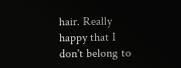hair. Really happy that I don't belong to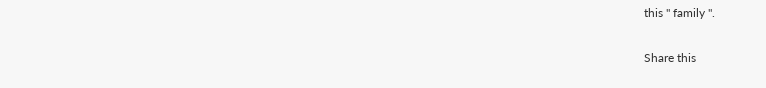this " family ".

Share this